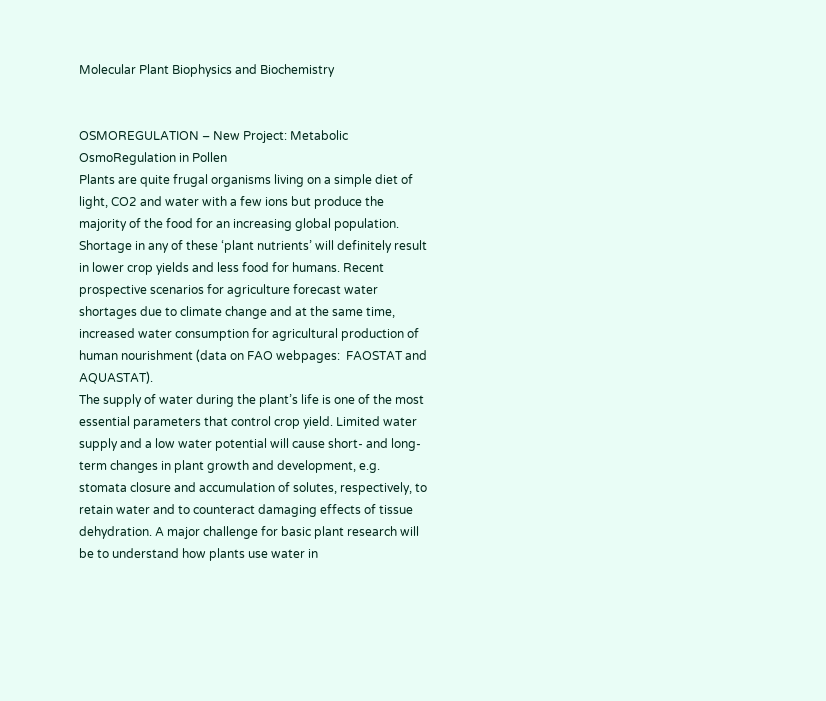Molecular Plant Biophysics and Biochemistry


OSMOREGULATION – New Project: Metabolic OsmoRegulation in Pollen
Plants are quite frugal organisms living on a simple diet of light, CO2 and water with a few ions but produce the majority of the food for an increasing global population. Shortage in any of these ‘plant nutrients’ will definitely result in lower crop yields and less food for humans. Recent prospective scenarios for agriculture forecast water shortages due to climate change and at the same time, increased water consumption for agricultural production of human nourishment (data on FAO webpages:  FAOSTAT and  AQUASTAT).
The supply of water during the plant’s life is one of the most essential parameters that control crop yield. Limited water supply and a low water potential will cause short- and long-term changes in plant growth and development, e.g. stomata closure and accumulation of solutes, respectively, to retain water and to counteract damaging effects of tissue dehydration. A major challenge for basic plant research will be to understand how plants use water in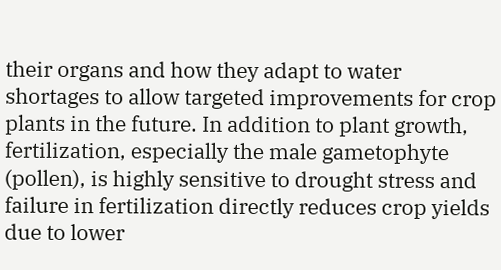their organs and how they adapt to water shortages to allow targeted improvements for crop plants in the future. In addition to plant growth, fertilization, especially the male gametophyte (pollen), is highly sensitive to drought stress and failure in fertilization directly reduces crop yields due to lower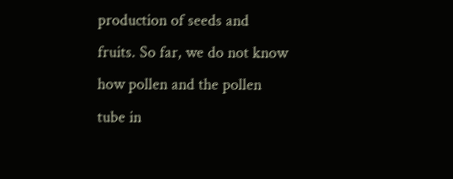production of seeds and fruits. So far, we do not know how pollen and the pollen tube in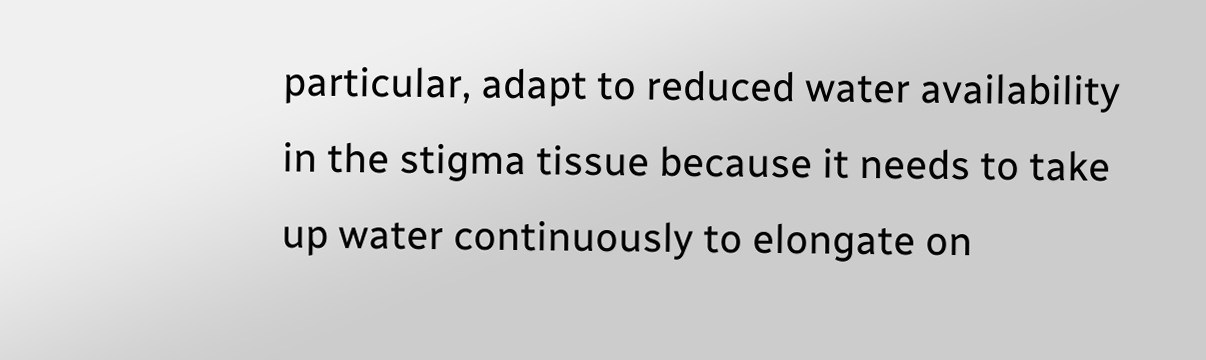particular, adapt to reduced water availability in the stigma tissue because it needs to take up water continuously to elongate on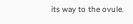its way to the ovule.